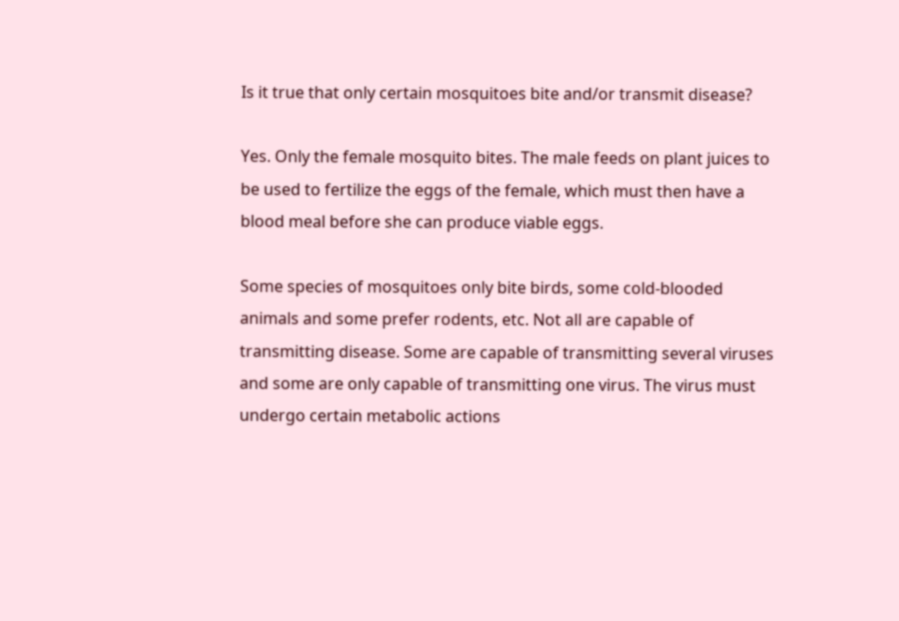Is it true that only certain mosquitoes bite and/or transmit disease?

Yes. Only the female mosquito bites. The male feeds on plant juices to be used to fertilize the eggs of the female, which must then have a blood meal before she can produce viable eggs.

Some species of mosquitoes only bite birds, some cold-blooded animals and some prefer rodents, etc. Not all are capable of transmitting disease. Some are capable of transmitting several viruses and some are only capable of transmitting one virus. The virus must undergo certain metabolic actions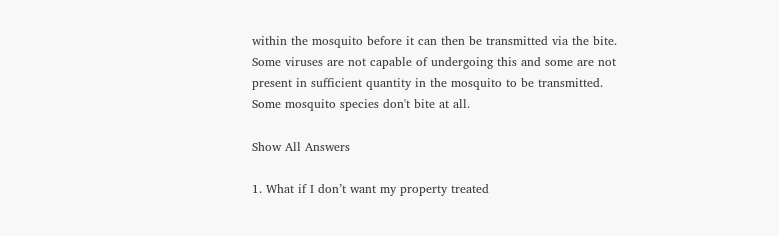within the mosquito before it can then be transmitted via the bite. Some viruses are not capable of undergoing this and some are not present in sufficient quantity in the mosquito to be transmitted. Some mosquito species don't bite at all.

Show All Answers

1. What if I don’t want my property treated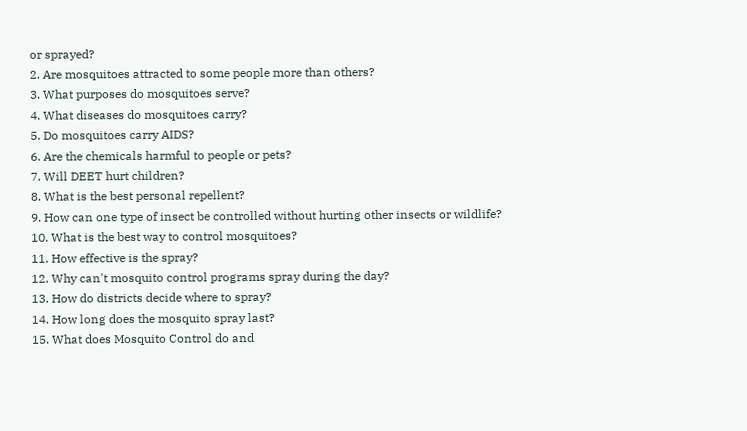or sprayed?
2. Are mosquitoes attracted to some people more than others?
3. What purposes do mosquitoes serve?
4. What diseases do mosquitoes carry?
5. Do mosquitoes carry AIDS?
6. Are the chemicals harmful to people or pets?
7. Will DEET hurt children?
8. What is the best personal repellent?
9. How can one type of insect be controlled without hurting other insects or wildlife?
10. What is the best way to control mosquitoes?
11. How effective is the spray?
12. Why can't mosquito control programs spray during the day?
13. How do districts decide where to spray?
14. How long does the mosquito spray last?
15. What does Mosquito Control do and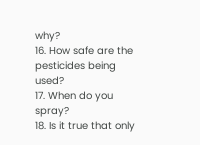why?
16. How safe are the pesticides being used?
17. When do you spray?
18. Is it true that only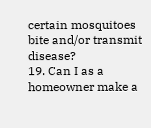certain mosquitoes bite and/or transmit disease?
19. Can I as a homeowner make a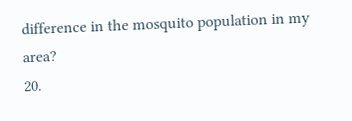difference in the mosquito population in my area?
20.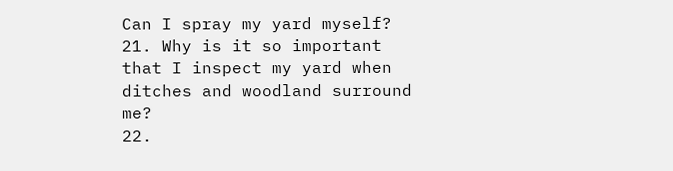Can I spray my yard myself?
21. Why is it so important that I inspect my yard when ditches and woodland surround me?
22.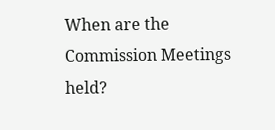When are the Commission Meetings held?